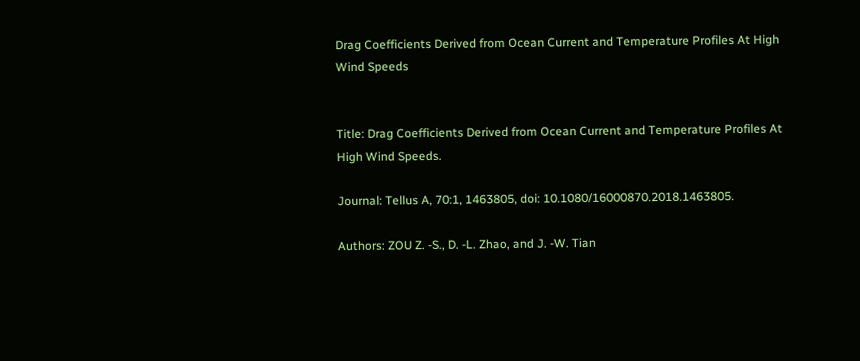Drag Coefficients Derived from Ocean Current and Temperature Profiles At High Wind Speeds


Title: Drag Coefficients Derived from Ocean Current and Temperature Profiles At High Wind Speeds.

Journal: Tellus A, 70:1, 1463805, doi: 10.1080/16000870.2018.1463805.

Authors: ZOU Z. -S., D. -L. Zhao, and J. -W. Tian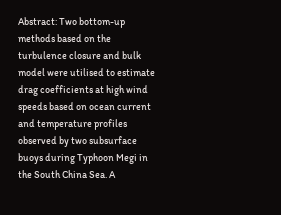Abstract: Two bottom-up methods based on the turbulence closure and bulk model were utilised to estimate drag coefficients at high wind speeds based on ocean current and temperature profiles observed by two subsurface buoys during Typhoon Megi in the South China Sea. A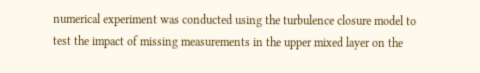numerical experiment was conducted using the turbulence closure model to test the impact of missing measurements in the upper mixed layer on the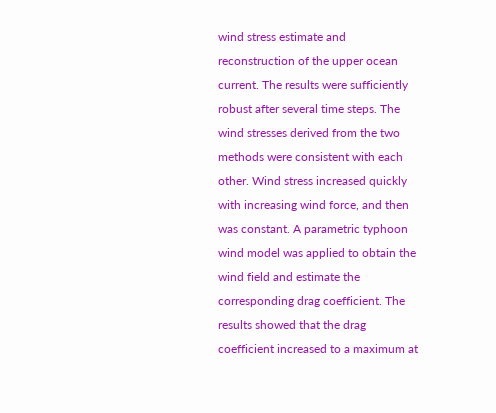wind stress estimate and reconstruction of the upper ocean current. The results were sufficiently robust after several time steps. The wind stresses derived from the two methods were consistent with each other. Wind stress increased quickly with increasing wind force, and then was constant. A parametric typhoon wind model was applied to obtain the wind field and estimate the corresponding drag coefficient. The results showed that the drag coefficient increased to a maximum at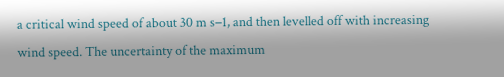a critical wind speed of about 30 m s−1, and then levelled off with increasing wind speed. The uncertainty of the maximum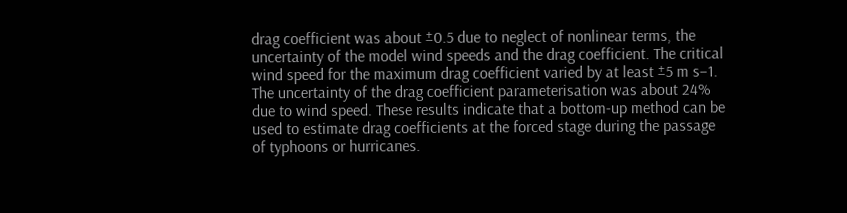drag coefficient was about ±0.5 due to neglect of nonlinear terms, the uncertainty of the model wind speeds and the drag coefficient. The critical wind speed for the maximum drag coefficient varied by at least ±5 m s−1. The uncertainty of the drag coefficient parameterisation was about 24% due to wind speed. These results indicate that a bottom-up method can be used to estimate drag coefficients at the forced stage during the passage of typhoons or hurricanes.